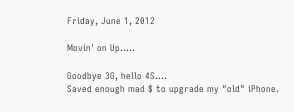Friday, June 1, 2012

Movin' on Up.....

Goodbye 3G, hello 4S....
Saved enough mad $ to upgrade my "old" iPhone.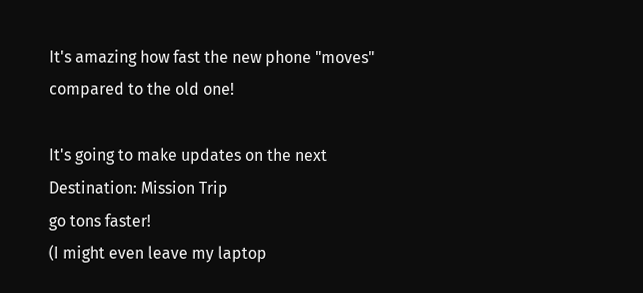It's amazing how fast the new phone "moves"
compared to the old one!

It's going to make updates on the next
Destination: Mission Trip
go tons faster!
(I might even leave my laptop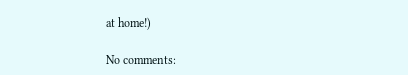at home!)

No comments: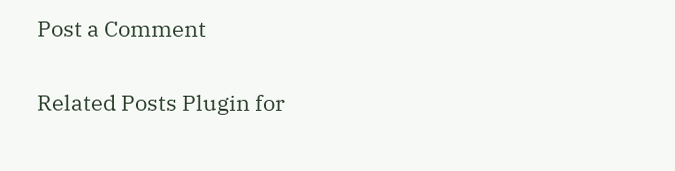Post a Comment

Related Posts Plugin for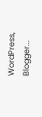WordPress, Blogger...